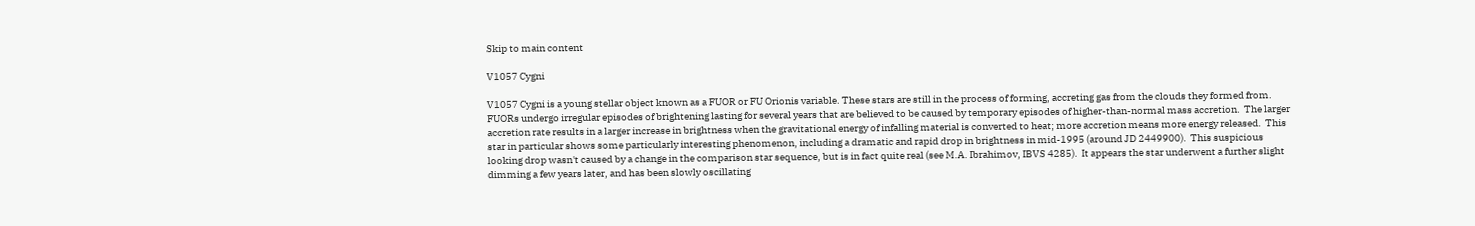Skip to main content

V1057 Cygni

V1057 Cygni is a young stellar object known as a FUOR or FU Orionis variable. These stars are still in the process of forming, accreting gas from the clouds they formed from.  FUORs undergo irregular episodes of brightening lasting for several years that are believed to be caused by temporary episodes of higher-than-normal mass accretion.  The larger accretion rate results in a larger increase in brightness when the gravitational energy of infalling material is converted to heat; more accretion means more energy released.  This star in particular shows some particularly interesting phenomenon, including a dramatic and rapid drop in brightness in mid-1995 (around JD 2449900).  This suspicious looking drop wasn't caused by a change in the comparison star sequence, but is in fact quite real (see M.A. Ibrahimov, IBVS 4285).  It appears the star underwent a further slight dimming a few years later, and has been slowly oscillating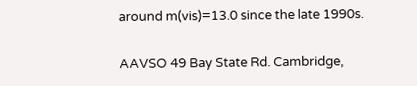around m(vis)=13.0 since the late 1990s.

AAVSO 49 Bay State Rd. Cambridge,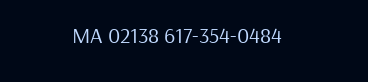MA 02138 617-354-0484